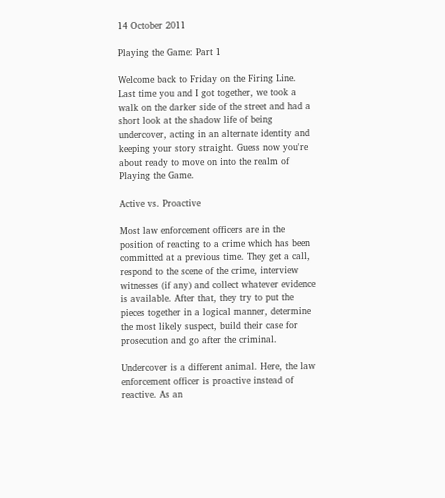14 October 2011

Playing the Game: Part 1

Welcome back to Friday on the Firing Line. Last time you and I got together, we took a walk on the darker side of the street and had a short look at the shadow life of being undercover, acting in an alternate identity and keeping your story straight. Guess now you're about ready to move on into the realm of Playing the Game.

Active vs. Proactive

Most law enforcement officers are in the position of reacting to a crime which has been committed at a previous time. They get a call, respond to the scene of the crime, interview witnesses (if any) and collect whatever evidence is available. After that, they try to put the pieces together in a logical manner, determine the most likely suspect, build their case for prosecution and go after the criminal.

Undercover is a different animal. Here, the law enforcement officer is proactive instead of reactive. As an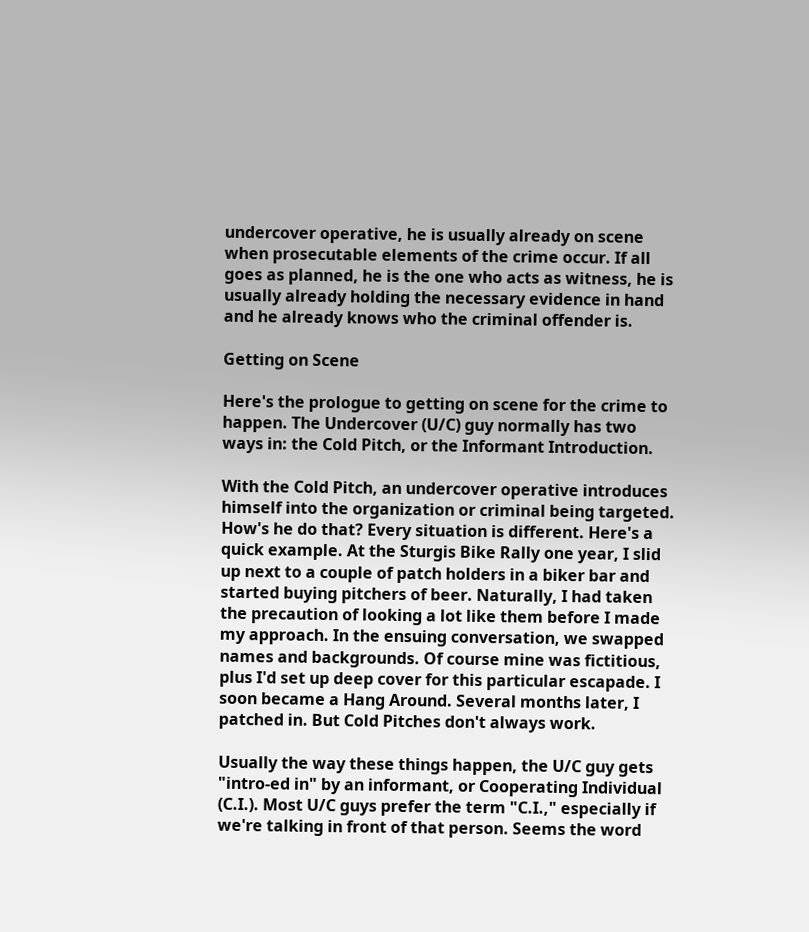undercover operative, he is usually already on scene when prosecutable elements of the crime occur. If all goes as planned, he is the one who acts as witness, he is usually already holding the necessary evidence in hand and he already knows who the criminal offender is.

Getting on Scene

Here's the prologue to getting on scene for the crime to happen. The Undercover (U/C) guy normally has two ways in: the Cold Pitch, or the Informant Introduction.

With the Cold Pitch, an undercover operative introduces himself into the organization or criminal being targeted. How's he do that? Every situation is different. Here's a quick example. At the Sturgis Bike Rally one year, I slid up next to a couple of patch holders in a biker bar and started buying pitchers of beer. Naturally, I had taken the precaution of looking a lot like them before I made my approach. In the ensuing conversation, we swapped names and backgrounds. Of course mine was fictitious, plus I'd set up deep cover for this particular escapade. I soon became a Hang Around. Several months later, I patched in. But Cold Pitches don't always work.

Usually the way these things happen, the U/C guy gets "intro-ed in" by an informant, or Cooperating Individual (C.I.). Most U/C guys prefer the term "C.I.," especially if we're talking in front of that person. Seems the word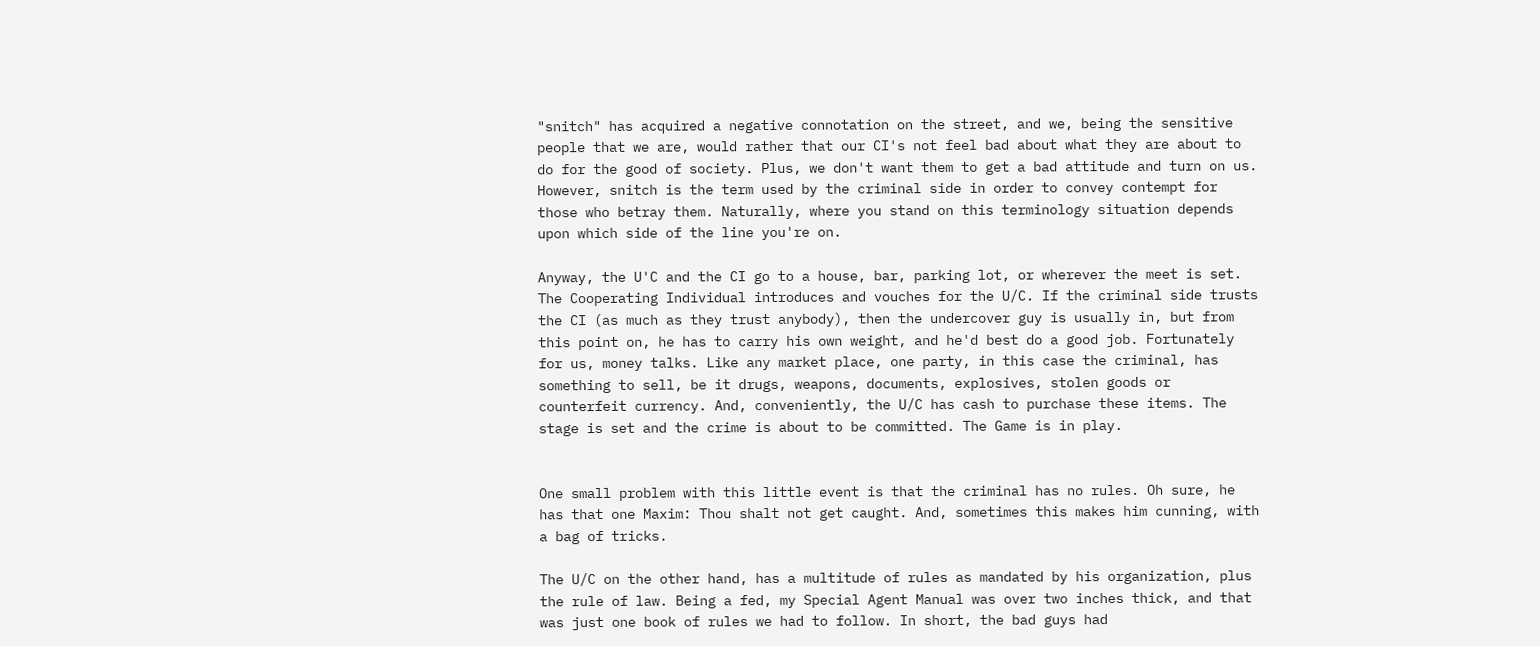"snitch" has acquired a negative connotation on the street, and we, being the sensitive people that we are, would rather that our CI's not feel bad about what they are about to do for the good of society. Plus, we don't want them to get a bad attitude and turn on us. However, snitch is the term used by the criminal side in order to convey contempt for those who betray them. Naturally, where you stand on this terminology situation depends upon which side of the line you're on.

Anyway, the U'C and the CI go to a house, bar, parking lot, or wherever the meet is set. The Cooperating Individual introduces and vouches for the U/C. If the criminal side trusts the CI (as much as they trust anybody), then the undercover guy is usually in, but from this point on, he has to carry his own weight, and he'd best do a good job. Fortunately for us, money talks. Like any market place, one party, in this case the criminal, has something to sell, be it drugs, weapons, documents, explosives, stolen goods or counterfeit currency. And, conveniently, the U/C has cash to purchase these items. The stage is set and the crime is about to be committed. The Game is in play.


One small problem with this little event is that the criminal has no rules. Oh sure, he has that one Maxim: Thou shalt not get caught. And, sometimes this makes him cunning, with a bag of tricks.

The U/C on the other hand, has a multitude of rules as mandated by his organization, plus the rule of law. Being a fed, my Special Agent Manual was over two inches thick, and that was just one book of rules we had to follow. In short, the bad guys had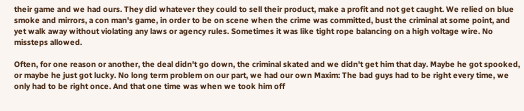their game and we had ours. They did whatever they could to sell their product, make a profit and not get caught. We relied on blue smoke and mirrors, a con man's game, in order to be on scene when the crime was committed, bust the criminal at some point, and yet walk away without violating any laws or agency rules. Sometimes it was like tight rope balancing on a high voltage wire. No missteps allowed.

Often, for one reason or another, the deal didn't go down, the criminal skated and we didn't get him that day. Maybe he got spooked, or maybe he just got lucky. No long term problem on our part, we had our own Maxim: The bad guys had to be right every time, we only had to be right once. And that one time was when we took him off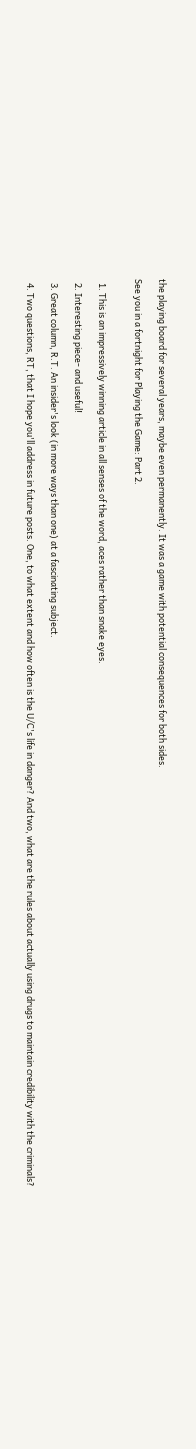the playing board for several years, maybe even permanently. It was a game with potential consequences for both sides.

See you in a fortnight for Playing the Game: Part 2.


  1. This is an impressively winning article in all senses of the word, aces rather than snake eyes.

  2. Interesting piece- and useful!

  3. Great column, R.T. An insider's look (in more ways than one) at a fascinating subject.

  4. Two questions, RT, that I hope you'll address in future posts. One, to what extent and how often is the U/C's life in danger? And two, what are the rules about actually using drugs to maintain credibility with the criminals?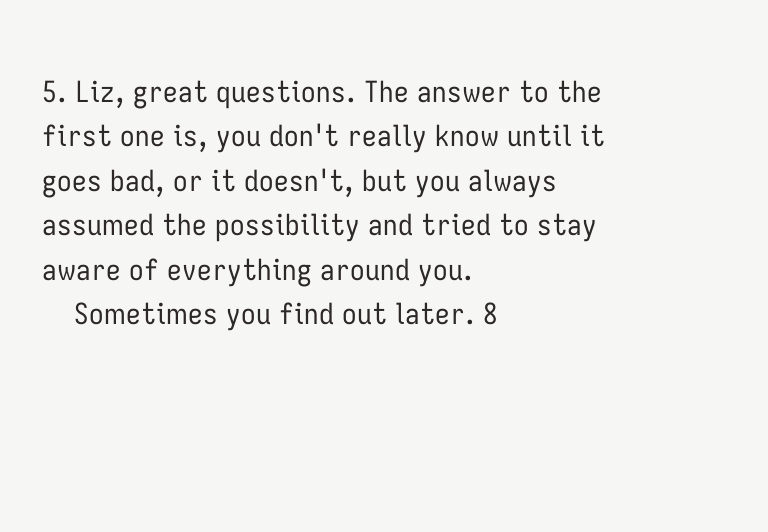5. Liz, great questions. The answer to the first one is, you don't really know until it goes bad, or it doesn't, but you always assumed the possibility and tried to stay aware of everything around you.
    Sometimes you find out later. 8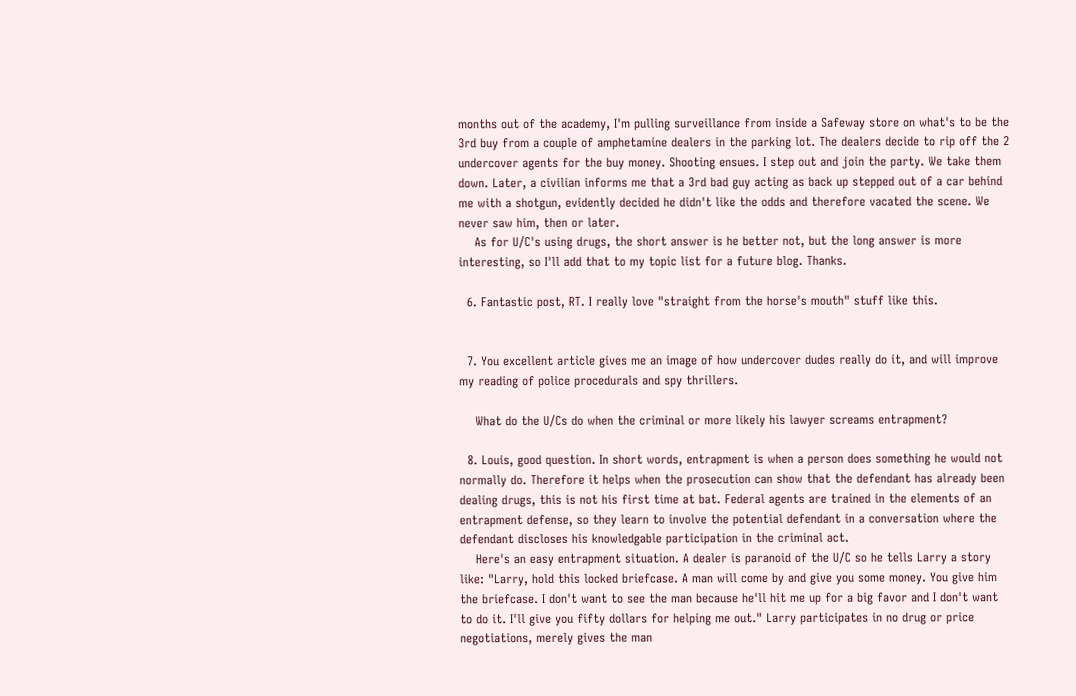months out of the academy, I'm pulling surveillance from inside a Safeway store on what's to be the 3rd buy from a couple of amphetamine dealers in the parking lot. The dealers decide to rip off the 2 undercover agents for the buy money. Shooting ensues. I step out and join the party. We take them down. Later, a civilian informs me that a 3rd bad guy acting as back up stepped out of a car behind me with a shotgun, evidently decided he didn't like the odds and therefore vacated the scene. We never saw him, then or later.
    As for U/C's using drugs, the short answer is he better not, but the long answer is more interesting, so I'll add that to my topic list for a future blog. Thanks.

  6. Fantastic post, RT. I really love "straight from the horse's mouth" stuff like this.


  7. You excellent article gives me an image of how undercover dudes really do it, and will improve my reading of police procedurals and spy thrillers.

    What do the U/Cs do when the criminal or more likely his lawyer screams entrapment?

  8. Louis, good question. In short words, entrapment is when a person does something he would not normally do. Therefore it helps when the prosecution can show that the defendant has already been dealing drugs, this is not his first time at bat. Federal agents are trained in the elements of an entrapment defense, so they learn to involve the potential defendant in a conversation where the defendant discloses his knowledgable participation in the criminal act.
    Here's an easy entrapment situation. A dealer is paranoid of the U/C so he tells Larry a story like: "Larry, hold this locked briefcase. A man will come by and give you some money. You give him the briefcase. I don't want to see the man because he'll hit me up for a big favor and I don't want to do it. I'll give you fifty dollars for helping me out." Larry participates in no drug or price negotiations, merely gives the man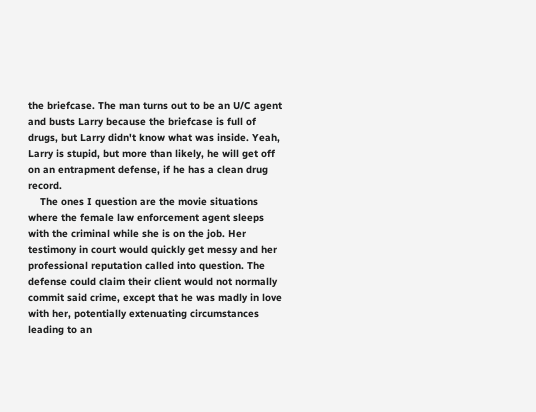the briefcase. The man turns out to be an U/C agent and busts Larry because the briefcase is full of drugs, but Larry didn't know what was inside. Yeah, Larry is stupid, but more than likely, he will get off on an entrapment defense, if he has a clean drug record.
    The ones I question are the movie situations where the female law enforcement agent sleeps with the criminal while she is on the job. Her testimony in court would quickly get messy and her professional reputation called into question. The defense could claim their client would not normally commit said crime, except that he was madly in love with her, potentially extenuating circumstances leading to an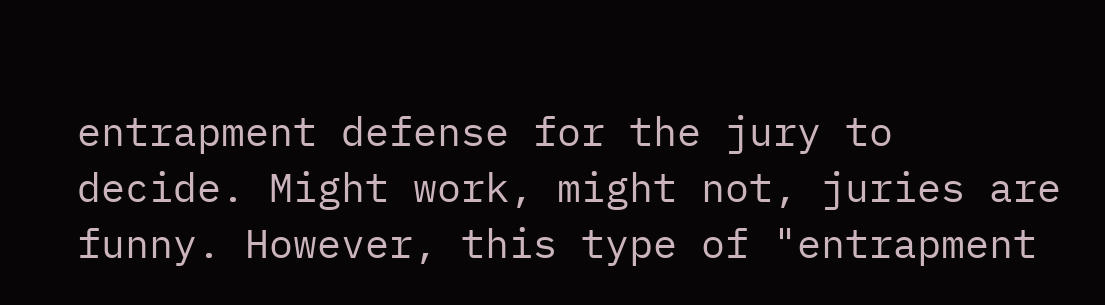entrapment defense for the jury to decide. Might work, might not, juries are funny. However, this type of "entrapment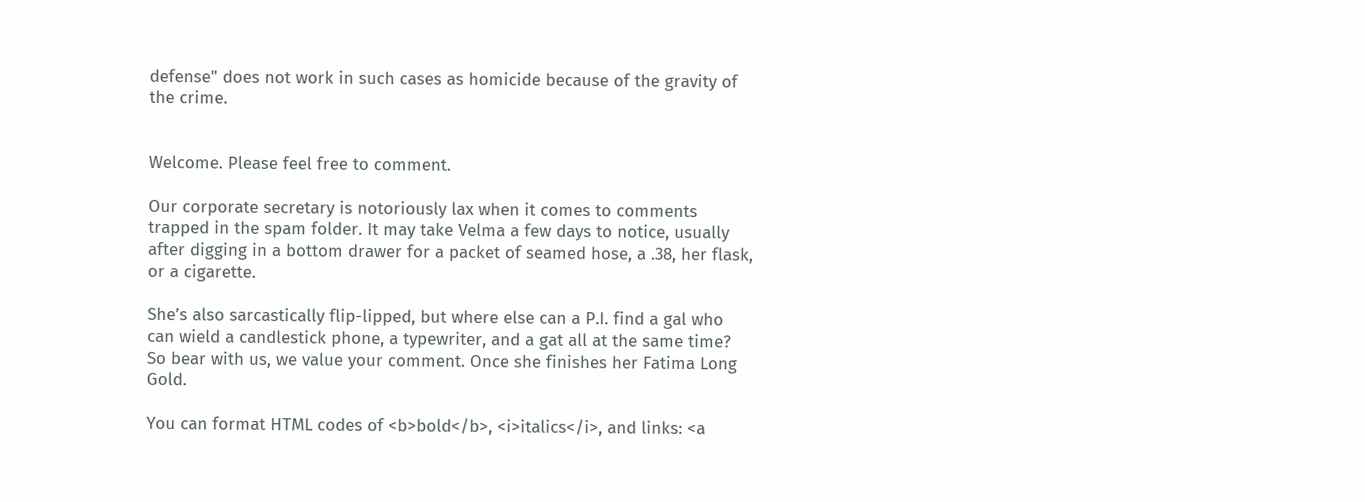defense" does not work in such cases as homicide because of the gravity of the crime.


Welcome. Please feel free to comment.

Our corporate secretary is notoriously lax when it comes to comments trapped in the spam folder. It may take Velma a few days to notice, usually after digging in a bottom drawer for a packet of seamed hose, a .38, her flask, or a cigarette.

She’s also sarcastically flip-lipped, but where else can a P.I. find a gal who can wield a candlestick phone, a typewriter, and a gat all at the same time? So bear with us, we value your comment. Once she finishes her Fatima Long Gold.

You can format HTML codes of <b>bold</b>, <i>italics</i>, and links: <a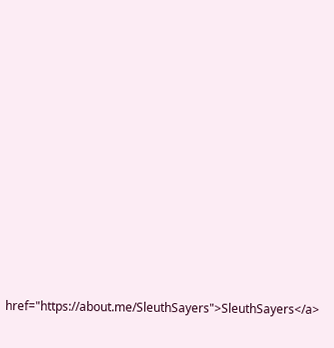href="https://about.me/SleuthSayers">SleuthSayers</a>